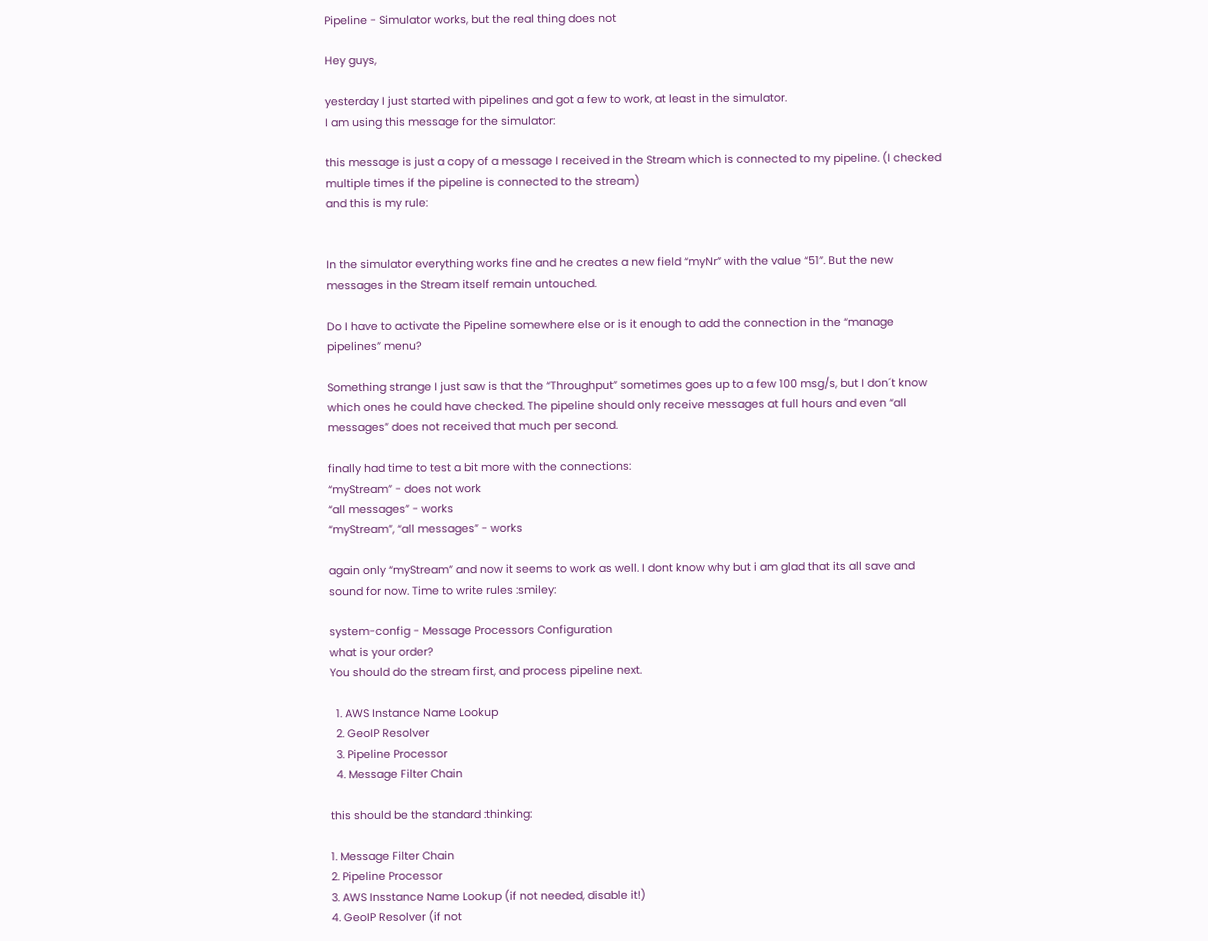Pipeline - Simulator works, but the real thing does not

Hey guys,

yesterday I just started with pipelines and got a few to work, at least in the simulator.
I am using this message for the simulator:

this message is just a copy of a message I received in the Stream which is connected to my pipeline. (I checked multiple times if the pipeline is connected to the stream)
and this is my rule:


In the simulator everything works fine and he creates a new field “myNr” with the value “51”. But the new messages in the Stream itself remain untouched.

Do I have to activate the Pipeline somewhere else or is it enough to add the connection in the “manage pipelines” menu?

Something strange I just saw is that the “Throughput” sometimes goes up to a few 100 msg/s, but I don´t know which ones he could have checked. The pipeline should only receive messages at full hours and even “all messages” does not received that much per second.

finally had time to test a bit more with the connections:
“myStream” - does not work
“all messages” - works
“myStream”, “all messages” - works

again only “myStream” and now it seems to work as well. I dont know why but i am glad that its all save and sound for now. Time to write rules :smiley:

system-config - Message Processors Configuration
what is your order?
You should do the stream first, and process pipeline next.

  1. AWS Instance Name Lookup
  2. GeoIP Resolver
  3. Pipeline Processor
  4. Message Filter Chain

this should be the standard :thinking:

1. Message Filter Chain
2. Pipeline Processor
3. AWS Insstance Name Lookup (if not needed, disable it!)
4. GeoIP Resolver (if not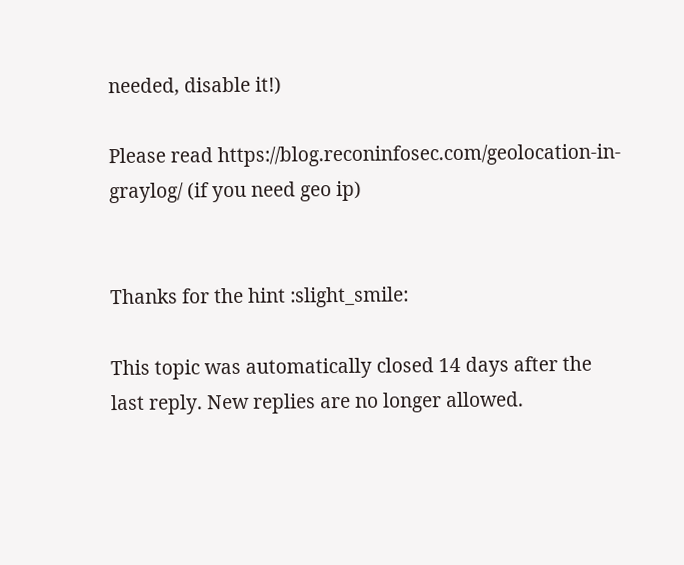needed, disable it!)

Please read https://blog.reconinfosec.com/geolocation-in-graylog/ (if you need geo ip)


Thanks for the hint :slight_smile:

This topic was automatically closed 14 days after the last reply. New replies are no longer allowed.